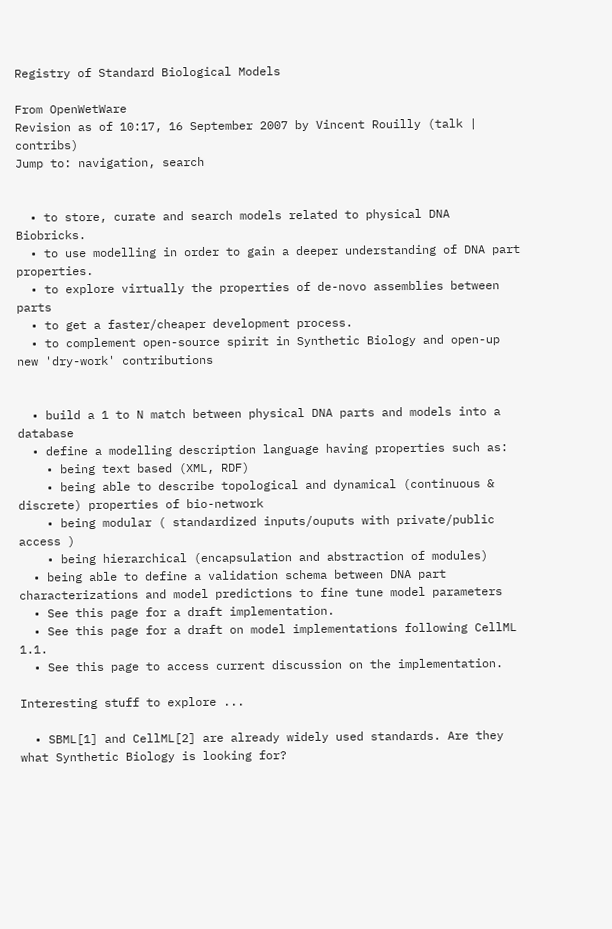Registry of Standard Biological Models

From OpenWetWare
Revision as of 10:17, 16 September 2007 by Vincent Rouilly (talk | contribs)
Jump to: navigation, search


  • to store, curate and search models related to physical DNA Biobricks.
  • to use modelling in order to gain a deeper understanding of DNA part properties.
  • to explore virtually the properties of de-novo assemblies between parts
  • to get a faster/cheaper development process.
  • to complement open-source spirit in Synthetic Biology and open-up new 'dry-work' contributions


  • build a 1 to N match between physical DNA parts and models into a database
  • define a modelling description language having properties such as:
    • being text based (XML, RDF)
    • being able to describe topological and dynamical (continuous & discrete) properties of bio-network
    • being modular ( standardized inputs/ouputs with private/public access )
    • being hierarchical (encapsulation and abstraction of modules)
  • being able to define a validation schema between DNA part characterizations and model predictions to fine tune model parameters
  • See this page for a draft implementation.
  • See this page for a draft on model implementations following CellML 1.1.
  • See this page to access current discussion on the implementation.

Interesting stuff to explore ...

  • SBML[1] and CellML[2] are already widely used standards. Are they what Synthetic Biology is looking for?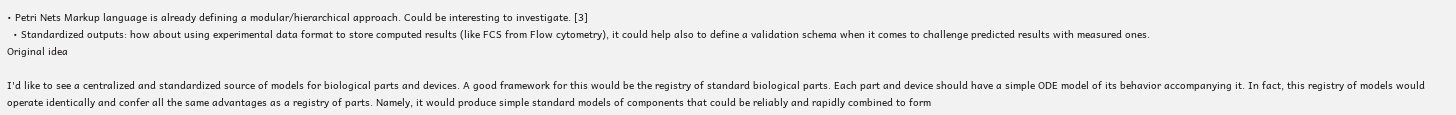• Petri Nets Markup language is already defining a modular/hierarchical approach. Could be interesting to investigate. [3]
  • Standardized outputs: how about using experimental data format to store computed results (like FCS from Flow cytometry), it could help also to define a validation schema when it comes to challenge predicted results with measured ones.
Original idea

I'd like to see a centralized and standardized source of models for biological parts and devices. A good framework for this would be the registry of standard biological parts. Each part and device should have a simple ODE model of its behavior accompanying it. In fact, this registry of models would operate identically and confer all the same advantages as a registry of parts. Namely, it would produce simple standard models of components that could be reliably and rapidly combined to form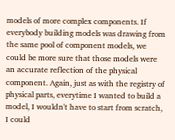models of more complex components. If everybody building models was drawing from the same pool of component models, we could be more sure that those models were an accurate reflection of the physical component. Again, just as with the registry of physical parts, everytime I wanted to build a model, I wouldn't have to start from scratch, I could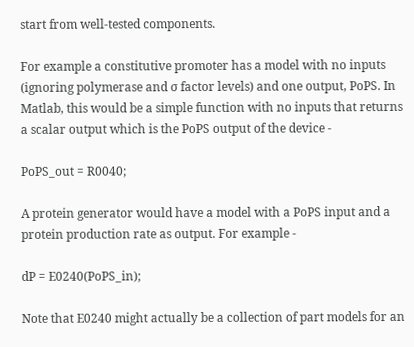start from well-tested components.

For example a constitutive promoter has a model with no inputs (ignoring polymerase and σ factor levels) and one output, PoPS. In Matlab, this would be a simple function with no inputs that returns a scalar output which is the PoPS output of the device -

PoPS_out = R0040;

A protein generator would have a model with a PoPS input and a protein production rate as output. For example -

dP = E0240(PoPS_in);

Note that E0240 might actually be a collection of part models for an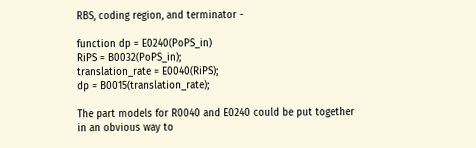RBS, coding region, and terminator -

function dp = E0240(PoPS_in)
RiPS = B0032(PoPS_in);
translation_rate = E0040(RiPS);
dp = B0015(translation_rate);

The part models for R0040 and E0240 could be put together in an obvious way to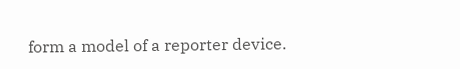form a model of a reporter device.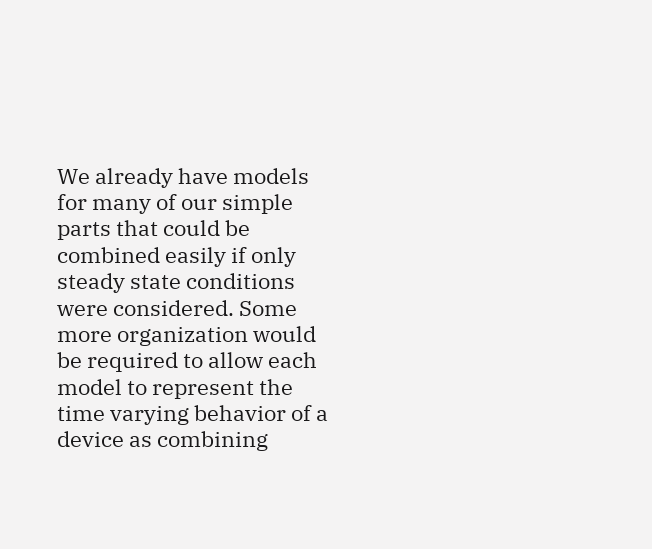We already have models for many of our simple parts that could be combined easily if only steady state conditions were considered. Some more organization would be required to allow each model to represent the time varying behavior of a device as combining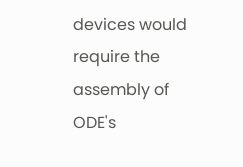devices would require the assembly of ODE's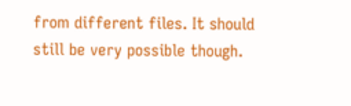from different files. It should still be very possible though.